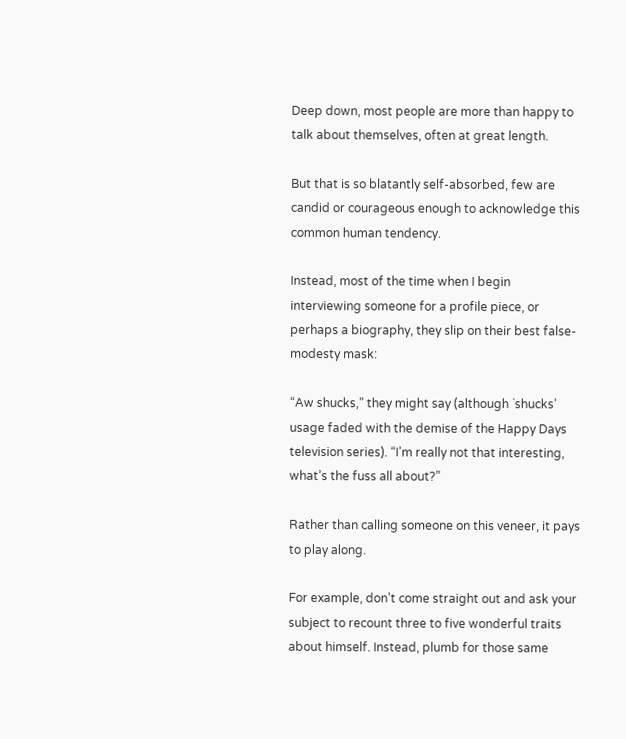Deep down, most people are more than happy to talk about themselves, often at great length.

But that is so blatantly self-absorbed, few are candid or courageous enough to acknowledge this common human tendency.

Instead, most of the time when I begin interviewing someone for a profile piece, or perhaps a biography, they slip on their best false-modesty mask:

“Aw shucks,” they might say (although `shucks’ usage faded with the demise of the Happy Days television series). “I’m really not that interesting, what’s the fuss all about?”

Rather than calling someone on this veneer, it pays to play along.

For example, don’t come straight out and ask your subject to recount three to five wonderful traits about himself. Instead, plumb for those same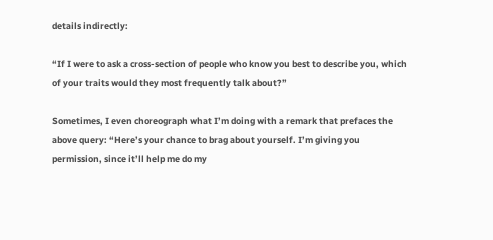details indirectly:

“If I were to ask a cross-section of people who know you best to describe you, which of your traits would they most frequently talk about?”

Sometimes, I even choreograph what I’m doing with a remark that prefaces the above query: “Here’s your chance to brag about yourself. I’m giving you permission, since it’ll help me do my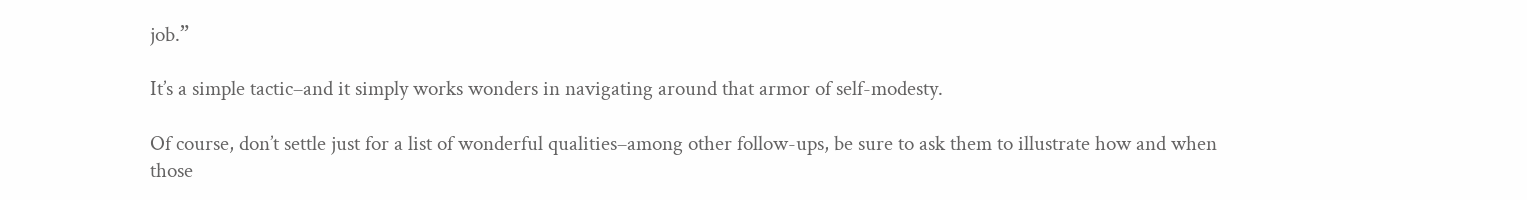job.”

It’s a simple tactic–and it simply works wonders in navigating around that armor of self-modesty.

Of course, don’t settle just for a list of wonderful qualities–among other follow-ups, be sure to ask them to illustrate how and when those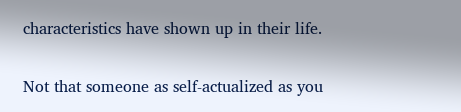characteristics have shown up in their life.

Not that someone as self-actualized as you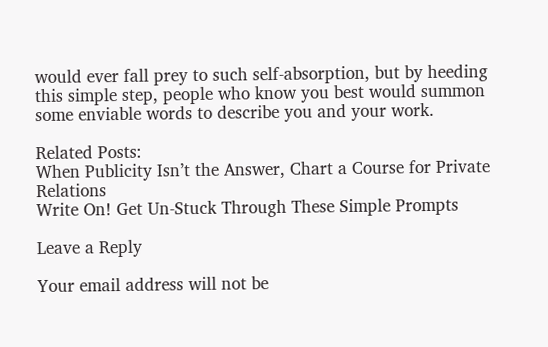would ever fall prey to such self-absorption, but by heeding this simple step, people who know you best would summon some enviable words to describe you and your work.

Related Posts:
When Publicity Isn’t the Answer, Chart a Course for Private Relations
Write On! Get Un-Stuck Through These Simple Prompts

Leave a Reply

Your email address will not be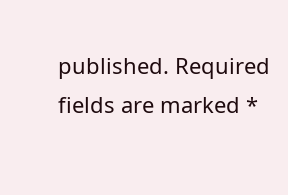published. Required fields are marked *